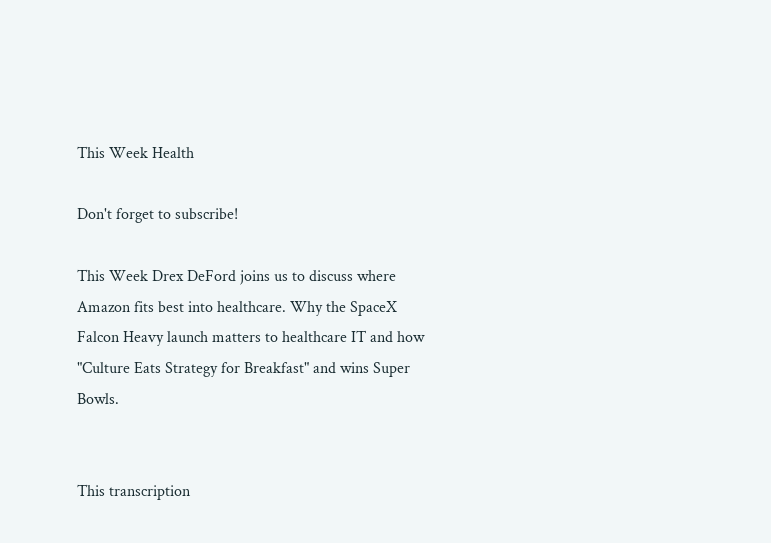This Week Health

Don't forget to subscribe!

This Week Drex DeFord joins us to discuss where Amazon fits best into healthcare. Why the SpaceX Falcon Heavy launch matters to healthcare IT and how "Culture Eats Strategy for Breakfast" and wins Super Bowls.


This transcription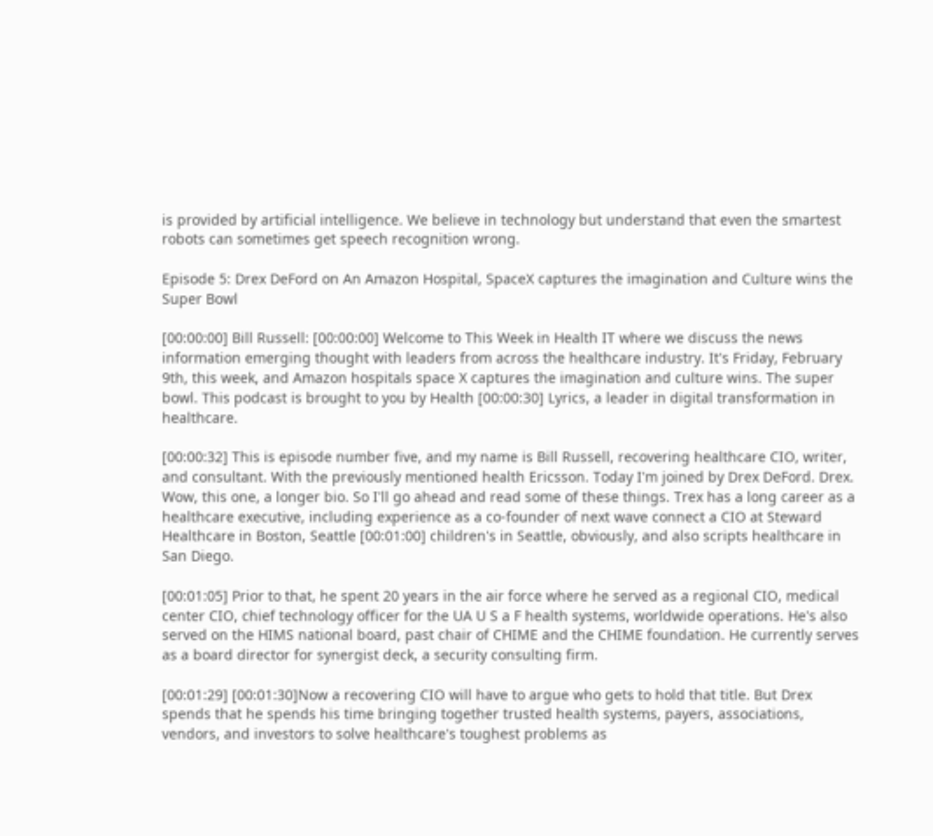is provided by artificial intelligence. We believe in technology but understand that even the smartest robots can sometimes get speech recognition wrong.

Episode 5: Drex DeFord on An Amazon Hospital, SpaceX captures the imagination and Culture wins the Super Bowl

[00:00:00] Bill Russell: [00:00:00] Welcome to This Week in Health IT where we discuss the news information emerging thought with leaders from across the healthcare industry. It's Friday, February 9th, this week, and Amazon hospitals space X captures the imagination and culture wins. The super bowl. This podcast is brought to you by Health [00:00:30] Lyrics, a leader in digital transformation in healthcare.

[00:00:32] This is episode number five, and my name is Bill Russell, recovering healthcare CIO, writer, and consultant. With the previously mentioned health Ericsson. Today I'm joined by Drex DeFord. Drex. Wow, this one, a longer bio. So I'll go ahead and read some of these things. Trex has a long career as a healthcare executive, including experience as a co-founder of next wave connect a CIO at Steward Healthcare in Boston, Seattle [00:01:00] children's in Seattle, obviously, and also scripts healthcare in San Diego.

[00:01:05] Prior to that, he spent 20 years in the air force where he served as a regional CIO, medical center CIO, chief technology officer for the UA U S a F health systems, worldwide operations. He's also served on the HIMS national board, past chair of CHIME and the CHIME foundation. He currently serves as a board director for synergist deck, a security consulting firm.

[00:01:29] [00:01:30]Now a recovering CIO will have to argue who gets to hold that title. But Drex spends that he spends his time bringing together trusted health systems, payers, associations, vendors, and investors to solve healthcare's toughest problems as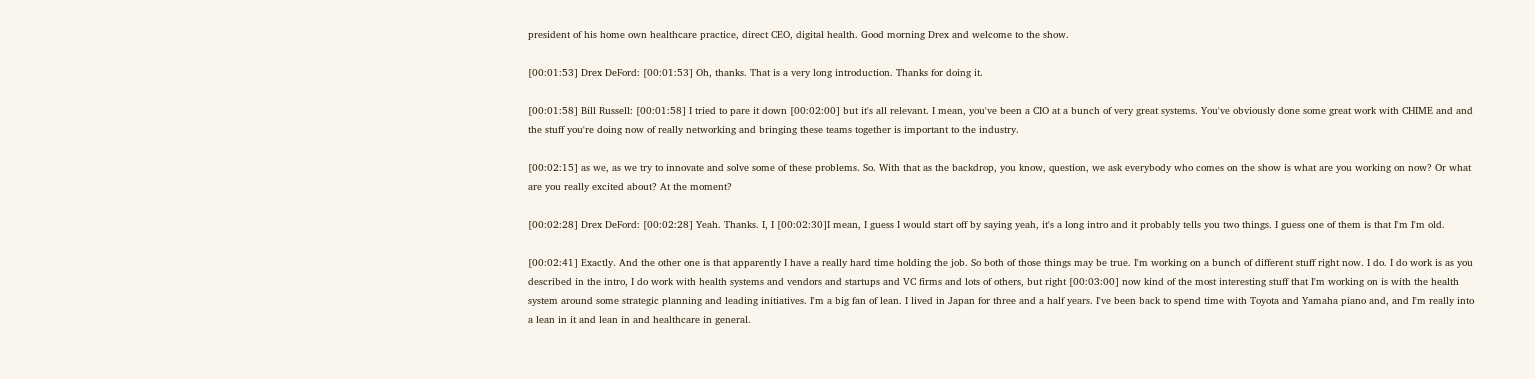president of his home own healthcare practice, direct CEO, digital health. Good morning Drex and welcome to the show.

[00:01:53] Drex DeFord: [00:01:53] Oh, thanks. That is a very long introduction. Thanks for doing it.

[00:01:58] Bill Russell: [00:01:58] I tried to pare it down [00:02:00] but it's all relevant. I mean, you've been a CIO at a bunch of very great systems. You've obviously done some great work with CHIME and and the stuff you're doing now of really networking and bringing these teams together is important to the industry.

[00:02:15] as we, as we try to innovate and solve some of these problems. So. With that as the backdrop, you know, question, we ask everybody who comes on the show is what are you working on now? Or what are you really excited about? At the moment?

[00:02:28] Drex DeFord: [00:02:28] Yeah. Thanks. I, I [00:02:30]I mean, I guess I would start off by saying yeah, it's a long intro and it probably tells you two things. I guess one of them is that I'm I'm old.

[00:02:41] Exactly. And the other one is that apparently I have a really hard time holding the job. So both of those things may be true. I'm working on a bunch of different stuff right now. I do. I do work is as you described in the intro, I do work with health systems and vendors and startups and VC firms and lots of others, but right [00:03:00] now kind of the most interesting stuff that I'm working on is with the health system around some strategic planning and leading initiatives. I'm a big fan of lean. I lived in Japan for three and a half years. I've been back to spend time with Toyota and Yamaha piano and, and I'm really into a lean in it and lean in and healthcare in general.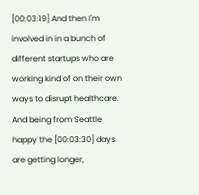[00:03:19] And then I'm involved in in a bunch of different startups who are working kind of on their own ways to disrupt healthcare. And being from Seattle happy the [00:03:30] days are getting longer,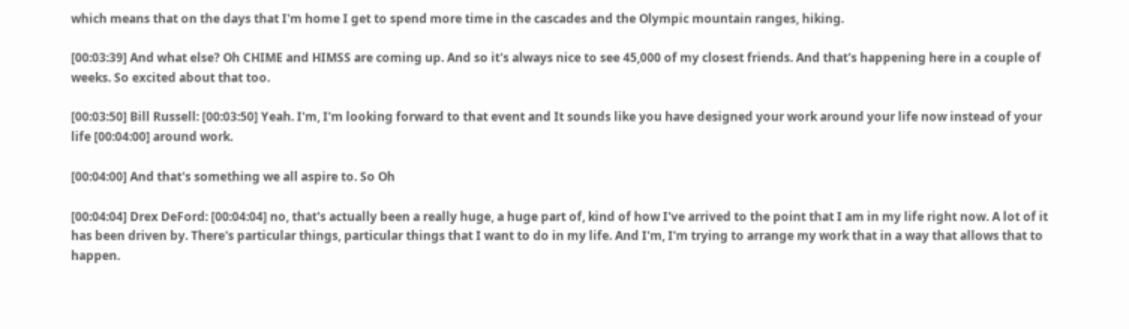which means that on the days that I'm home I get to spend more time in the cascades and the Olympic mountain ranges, hiking.

[00:03:39] And what else? Oh CHIME and HIMSS are coming up. And so it's always nice to see 45,000 of my closest friends. And that's happening here in a couple of weeks. So excited about that too.

[00:03:50] Bill Russell: [00:03:50] Yeah. I'm, I'm looking forward to that event and It sounds like you have designed your work around your life now instead of your life [00:04:00] around work.

[00:04:00] And that's something we all aspire to. So Oh

[00:04:04] Drex DeFord: [00:04:04] no, that's actually been a really huge, a huge part of, kind of how I've arrived to the point that I am in my life right now. A lot of it has been driven by. There's particular things, particular things that I want to do in my life. And I'm, I'm trying to arrange my work that in a way that allows that to happen.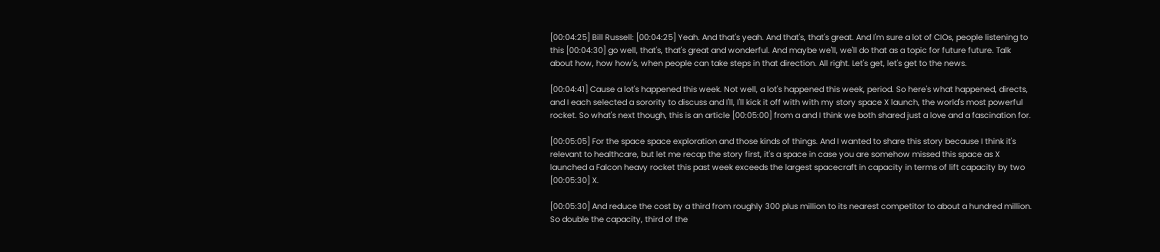[00:04:25] Bill Russell: [00:04:25] Yeah. And that's yeah. And that's, that's great. And I'm sure a lot of CIOs, people listening to this [00:04:30] go well, that's, that's great and wonderful. And maybe we'll, we'll do that as a topic for future future. Talk about how, how how's, when people can take steps in that direction. All right. Let's get, let's get to the news.

[00:04:41] Cause a lot's happened this week. Not well, a lot's happened this week, period. So here's what happened, directs, and I each selected a sorority to discuss and I'll, I'll kick it off with with my story space X launch, the world's most powerful rocket. So what's next though, this is an article [00:05:00] from a and I think we both shared just a love and a fascination for.

[00:05:05] For the space space exploration and those kinds of things. And I wanted to share this story because I think it's relevant to healthcare, but let me recap the story first, it's a space in case you are somehow missed this space as X launched a Falcon heavy rocket this past week exceeds the largest spacecraft in capacity in terms of lift capacity by two [00:05:30] X.

[00:05:30] And reduce the cost by a third from roughly 300 plus million to its nearest competitor to about a hundred million. So double the capacity, third of the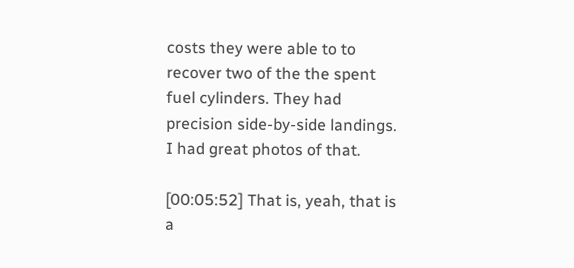costs they were able to to recover two of the the spent fuel cylinders. They had precision side-by-side landings. I had great photos of that.

[00:05:52] That is, yeah, that is a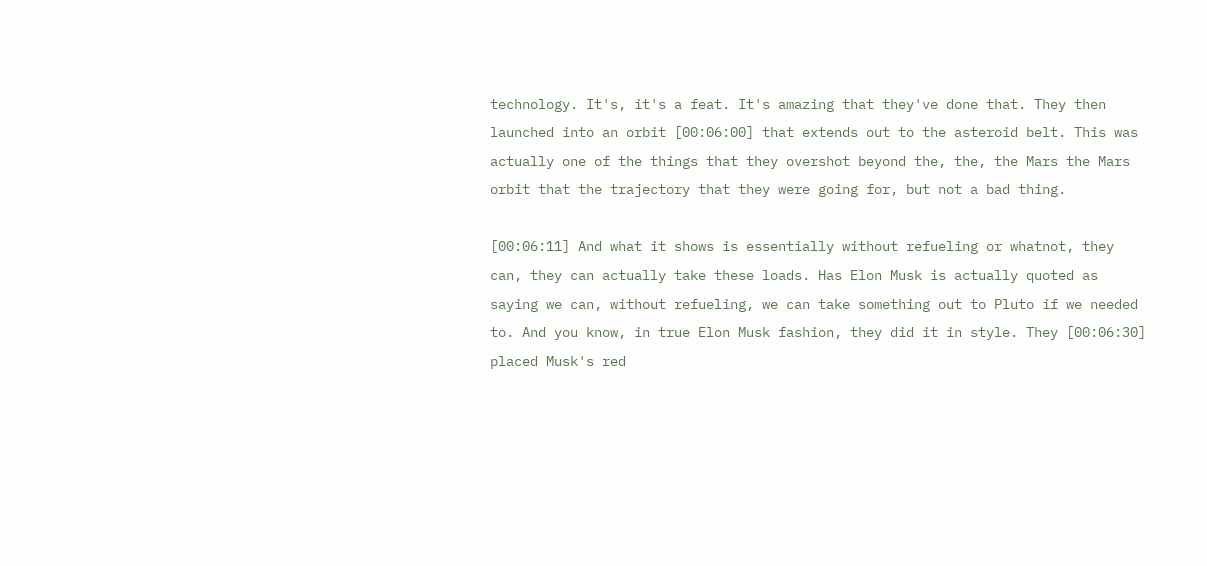technology. It's, it's a feat. It's amazing that they've done that. They then launched into an orbit [00:06:00] that extends out to the asteroid belt. This was actually one of the things that they overshot beyond the, the, the Mars the Mars orbit that the trajectory that they were going for, but not a bad thing.

[00:06:11] And what it shows is essentially without refueling or whatnot, they can, they can actually take these loads. Has Elon Musk is actually quoted as saying we can, without refueling, we can take something out to Pluto if we needed to. And you know, in true Elon Musk fashion, they did it in style. They [00:06:30] placed Musk's red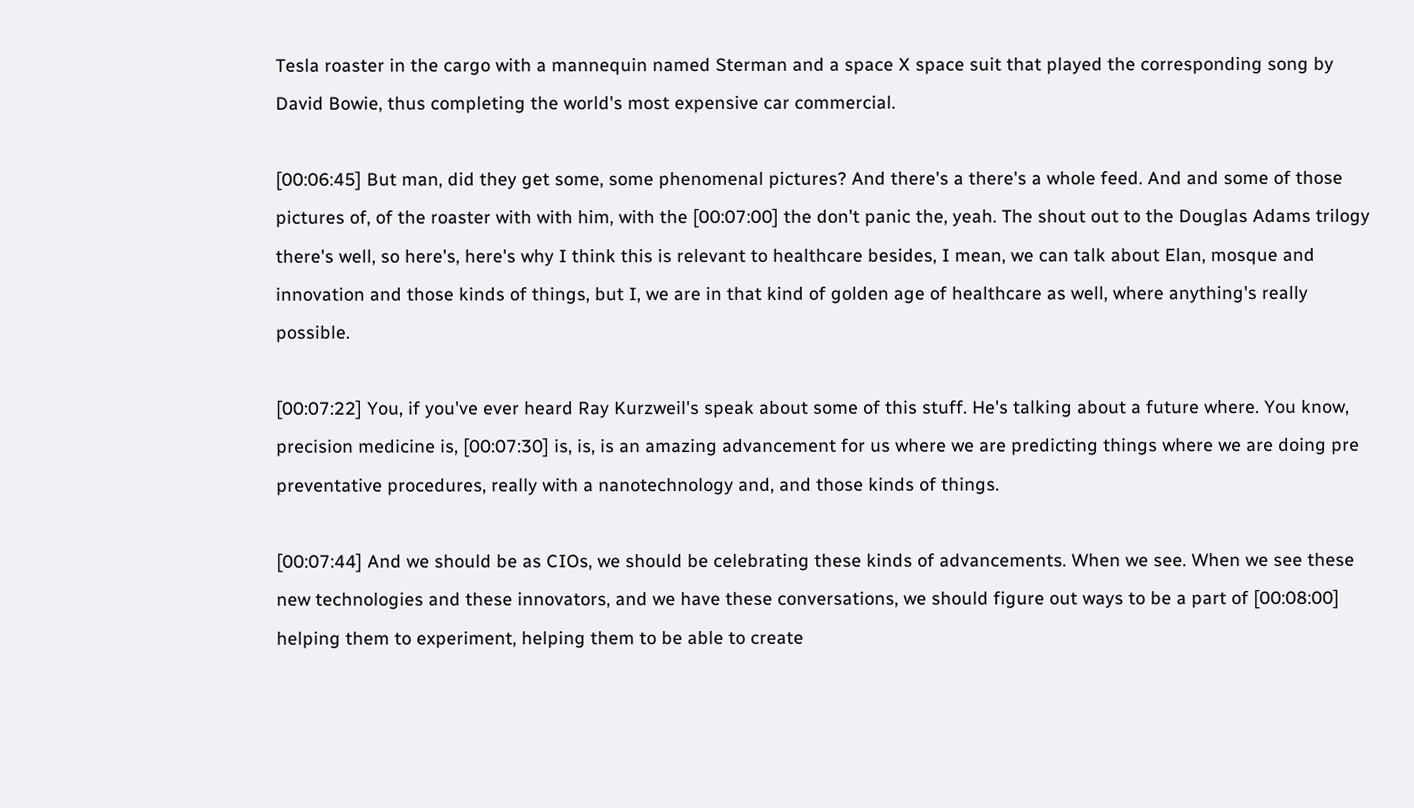Tesla roaster in the cargo with a mannequin named Sterman and a space X space suit that played the corresponding song by David Bowie, thus completing the world's most expensive car commercial.

[00:06:45] But man, did they get some, some phenomenal pictures? And there's a there's a whole feed. And and some of those pictures of, of the roaster with with him, with the [00:07:00] the don't panic the, yeah. The shout out to the Douglas Adams trilogy there's well, so here's, here's why I think this is relevant to healthcare besides, I mean, we can talk about Elan, mosque and innovation and those kinds of things, but I, we are in that kind of golden age of healthcare as well, where anything's really possible.

[00:07:22] You, if you've ever heard Ray Kurzweil's speak about some of this stuff. He's talking about a future where. You know, precision medicine is, [00:07:30] is, is, is an amazing advancement for us where we are predicting things where we are doing pre preventative procedures, really with a nanotechnology and, and those kinds of things.

[00:07:44] And we should be as CIOs, we should be celebrating these kinds of advancements. When we see. When we see these new technologies and these innovators, and we have these conversations, we should figure out ways to be a part of [00:08:00] helping them to experiment, helping them to be able to create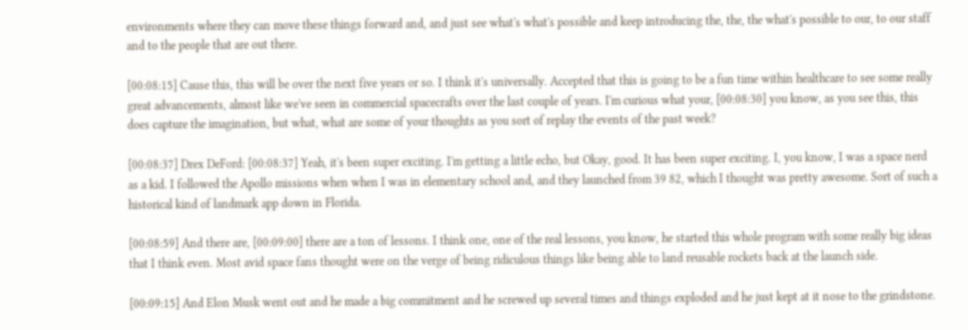environments where they can move these things forward and, and just see what's what's possible and keep introducing the, the, the what's possible to our, to our staff and to the people that are out there.

[00:08:15] Cause this, this will be over the next five years or so. I think it's universally. Accepted that this is going to be a fun time within healthcare to see some really great advancements, almost like we've seen in commercial spacecrafts over the last couple of years. I'm curious what your, [00:08:30] you know, as you see this, this does capture the imagination, but what, what are some of your thoughts as you sort of replay the events of the past week?

[00:08:37] Drex DeFord: [00:08:37] Yeah, it's been super exciting. I'm getting a little echo, but Okay, good. It has been super exciting. I, you know, I was a space nerd as a kid. I followed the Apollo missions when when I was in elementary school and, and they launched from 39 82, which I thought was pretty awesome. Sort of such a historical kind of landmark app down in Florida.

[00:08:59] And there are, [00:09:00] there are a ton of lessons. I think one, one of the real lessons, you know, he started this whole program with some really big ideas that I think even. Most avid space fans thought were on the verge of being ridiculous things like being able to land reusable rockets back at the launch side.

[00:09:15] And Elon Musk went out and he made a big commitment and he screwed up several times and things exploded and he just kept at it nose to the grindstone.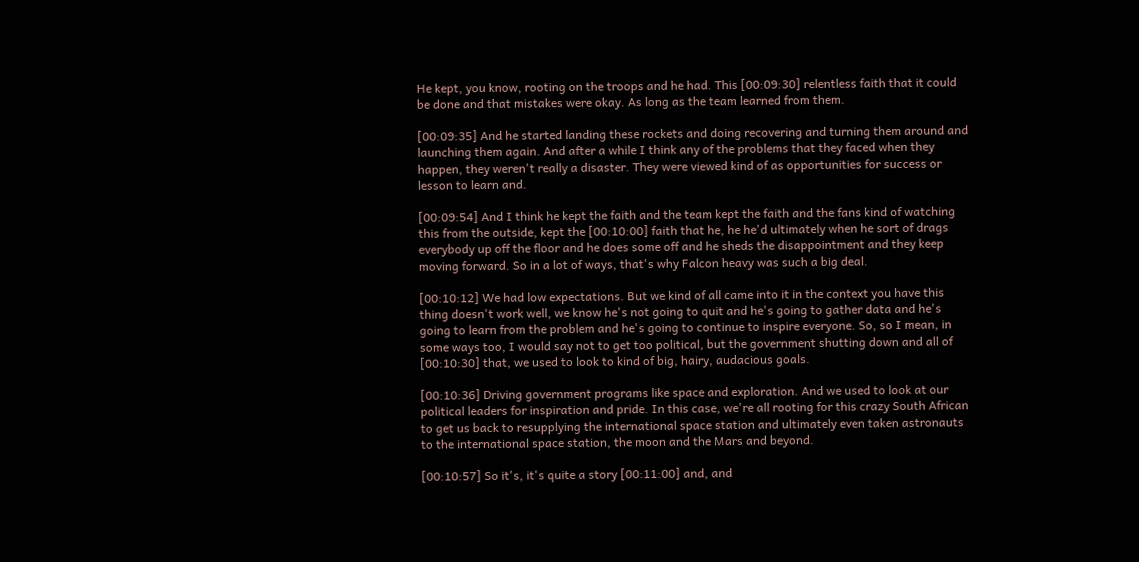He kept, you know, rooting on the troops and he had. This [00:09:30] relentless faith that it could be done and that mistakes were okay. As long as the team learned from them.

[00:09:35] And he started landing these rockets and doing recovering and turning them around and launching them again. And after a while I think any of the problems that they faced when they happen, they weren't really a disaster. They were viewed kind of as opportunities for success or lesson to learn and.

[00:09:54] And I think he kept the faith and the team kept the faith and the fans kind of watching this from the outside, kept the [00:10:00] faith that he, he he'd ultimately when he sort of drags everybody up off the floor and he does some off and he sheds the disappointment and they keep moving forward. So in a lot of ways, that's why Falcon heavy was such a big deal.

[00:10:12] We had low expectations. But we kind of all came into it in the context you have this thing doesn't work well, we know he's not going to quit and he's going to gather data and he's going to learn from the problem and he's going to continue to inspire everyone. So, so I mean, in some ways too, I would say not to get too political, but the government shutting down and all of [00:10:30] that, we used to look to kind of big, hairy, audacious goals.

[00:10:36] Driving government programs like space and exploration. And we used to look at our political leaders for inspiration and pride. In this case, we're all rooting for this crazy South African to get us back to resupplying the international space station and ultimately even taken astronauts to the international space station, the moon and the Mars and beyond.

[00:10:57] So it's, it's quite a story [00:11:00] and, and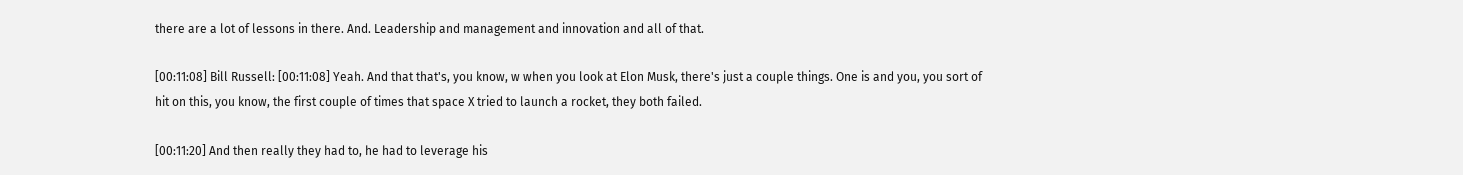there are a lot of lessons in there. And. Leadership and management and innovation and all of that.

[00:11:08] Bill Russell: [00:11:08] Yeah. And that that's, you know, w when you look at Elon Musk, there's just a couple things. One is and you, you sort of hit on this, you know, the first couple of times that space X tried to launch a rocket, they both failed.

[00:11:20] And then really they had to, he had to leverage his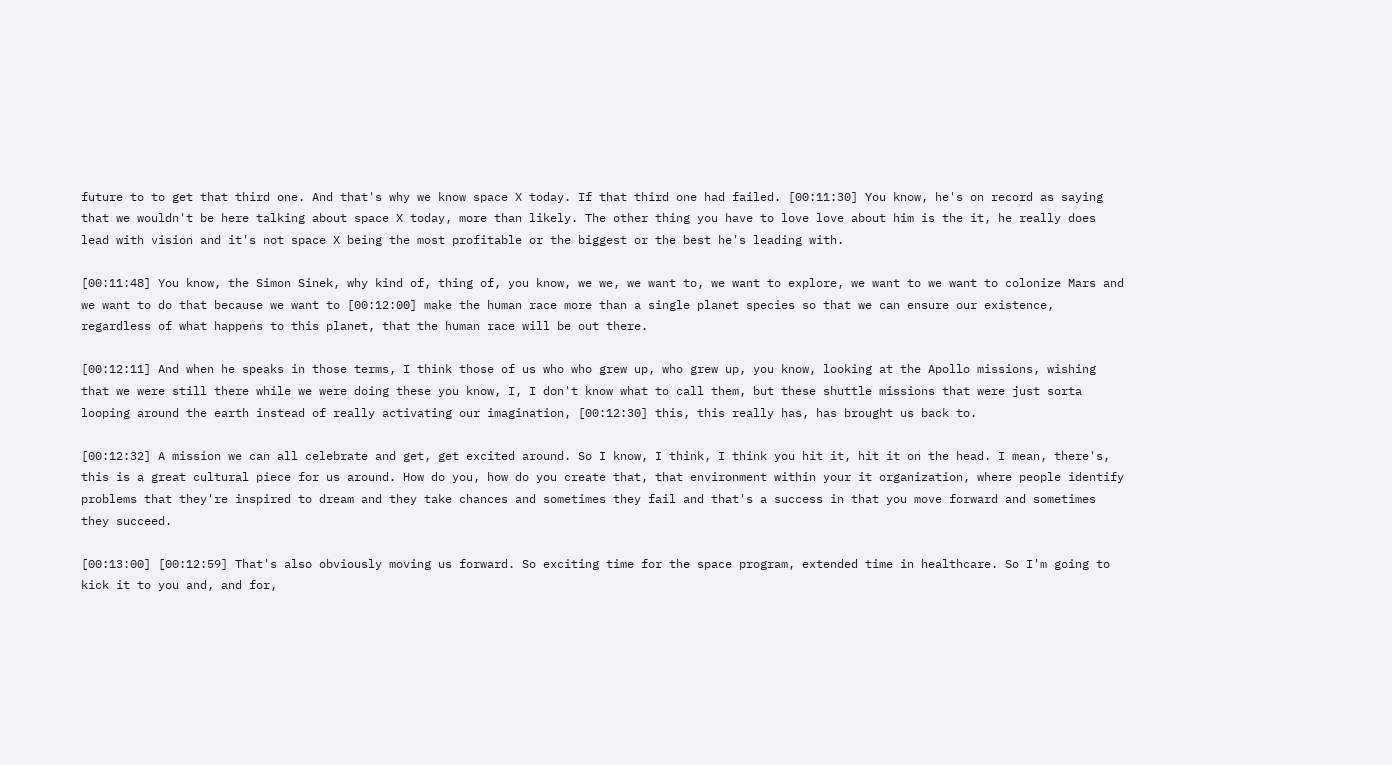future to to get that third one. And that's why we know space X today. If that third one had failed. [00:11:30] You know, he's on record as saying that we wouldn't be here talking about space X today, more than likely. The other thing you have to love love about him is the it, he really does lead with vision and it's not space X being the most profitable or the biggest or the best he's leading with.

[00:11:48] You know, the Simon Sinek, why kind of, thing of, you know, we we, we want to, we want to explore, we want to we want to colonize Mars and we want to do that because we want to [00:12:00] make the human race more than a single planet species so that we can ensure our existence, regardless of what happens to this planet, that the human race will be out there.

[00:12:11] And when he speaks in those terms, I think those of us who who grew up, who grew up, you know, looking at the Apollo missions, wishing that we were still there while we were doing these you know, I, I don't know what to call them, but these shuttle missions that were just sorta looping around the earth instead of really activating our imagination, [00:12:30] this, this really has, has brought us back to.

[00:12:32] A mission we can all celebrate and get, get excited around. So I know, I think, I think you hit it, hit it on the head. I mean, there's, this is a great cultural piece for us around. How do you, how do you create that, that environment within your it organization, where people identify problems that they're inspired to dream and they take chances and sometimes they fail and that's a success in that you move forward and sometimes they succeed.

[00:13:00] [00:12:59] That's also obviously moving us forward. So exciting time for the space program, extended time in healthcare. So I'm going to kick it to you and, and for,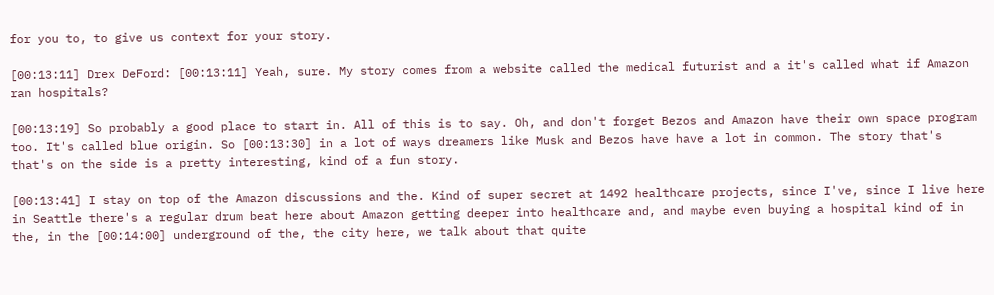for you to, to give us context for your story.

[00:13:11] Drex DeFord: [00:13:11] Yeah, sure. My story comes from a website called the medical futurist and a it's called what if Amazon ran hospitals?

[00:13:19] So probably a good place to start in. All of this is to say. Oh, and don't forget Bezos and Amazon have their own space program too. It's called blue origin. So [00:13:30] in a lot of ways dreamers like Musk and Bezos have have a lot in common. The story that's that's on the side is a pretty interesting, kind of a fun story.

[00:13:41] I stay on top of the Amazon discussions and the. Kind of super secret at 1492 healthcare projects, since I've, since I live here in Seattle there's a regular drum beat here about Amazon getting deeper into healthcare and, and maybe even buying a hospital kind of in the, in the [00:14:00] underground of the, the city here, we talk about that quite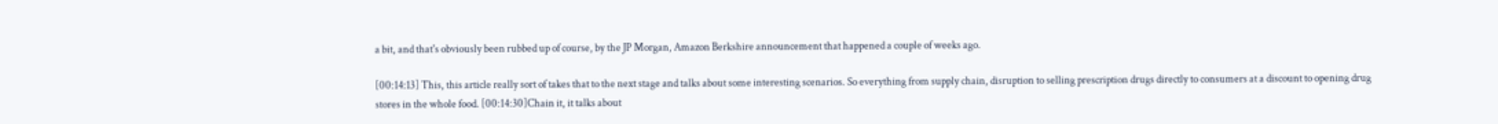a bit, and that's obviously been rubbed up of course, by the JP Morgan, Amazon Berkshire announcement that happened a couple of weeks ago.

[00:14:13] This, this article really sort of takes that to the next stage and talks about some interesting scenarios. So everything from supply chain, disruption to selling prescription drugs directly to consumers at a discount to opening drug stores in the whole food. [00:14:30]Chain it, it talks about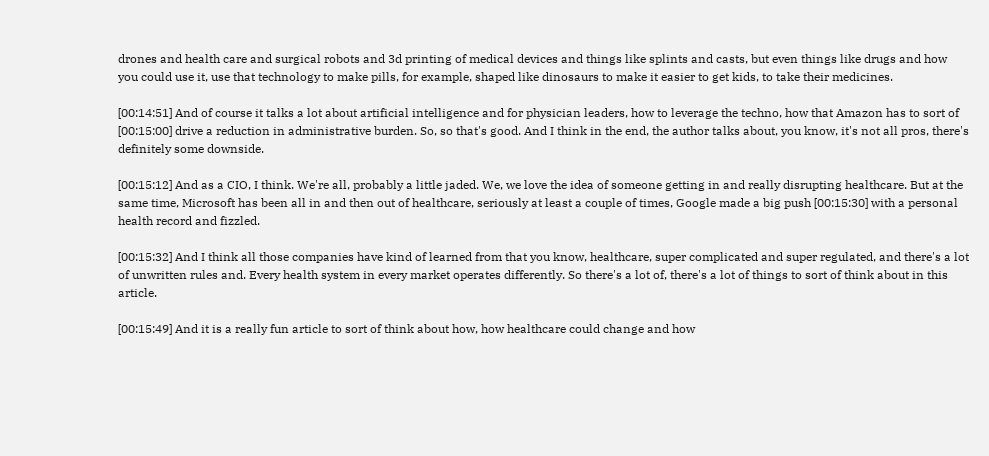drones and health care and surgical robots and 3d printing of medical devices and things like splints and casts, but even things like drugs and how you could use it, use that technology to make pills, for example, shaped like dinosaurs to make it easier to get kids, to take their medicines.

[00:14:51] And of course it talks a lot about artificial intelligence and for physician leaders, how to leverage the techno, how that Amazon has to sort of [00:15:00] drive a reduction in administrative burden. So, so that's good. And I think in the end, the author talks about, you know, it's not all pros, there's definitely some downside.

[00:15:12] And as a CIO, I think. We're all, probably a little jaded. We, we love the idea of someone getting in and really disrupting healthcare. But at the same time, Microsoft has been all in and then out of healthcare, seriously at least a couple of times, Google made a big push [00:15:30] with a personal health record and fizzled.

[00:15:32] And I think all those companies have kind of learned from that you know, healthcare, super complicated and super regulated, and there's a lot of unwritten rules and. Every health system in every market operates differently. So there's a lot of, there's a lot of things to sort of think about in this article.

[00:15:49] And it is a really fun article to sort of think about how, how healthcare could change and how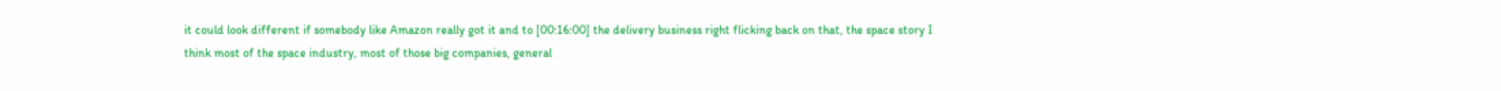it could look different if somebody like Amazon really got it and to [00:16:00] the delivery business right flicking back on that, the space story I think most of the space industry, most of those big companies, general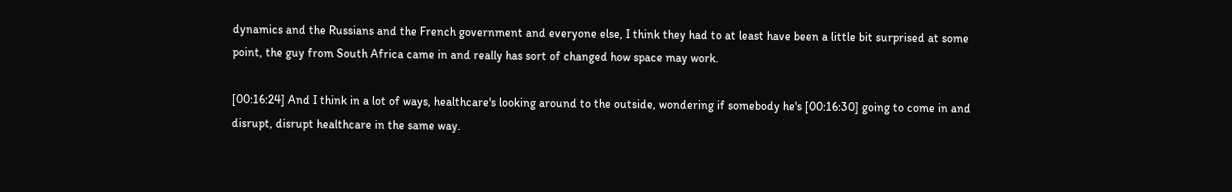dynamics and the Russians and the French government and everyone else, I think they had to at least have been a little bit surprised at some point, the guy from South Africa came in and really has sort of changed how space may work.

[00:16:24] And I think in a lot of ways, healthcare's looking around to the outside, wondering if somebody he's [00:16:30] going to come in and disrupt, disrupt healthcare in the same way.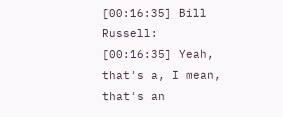[00:16:35] Bill Russell: [00:16:35] Yeah, that's a, I mean, that's an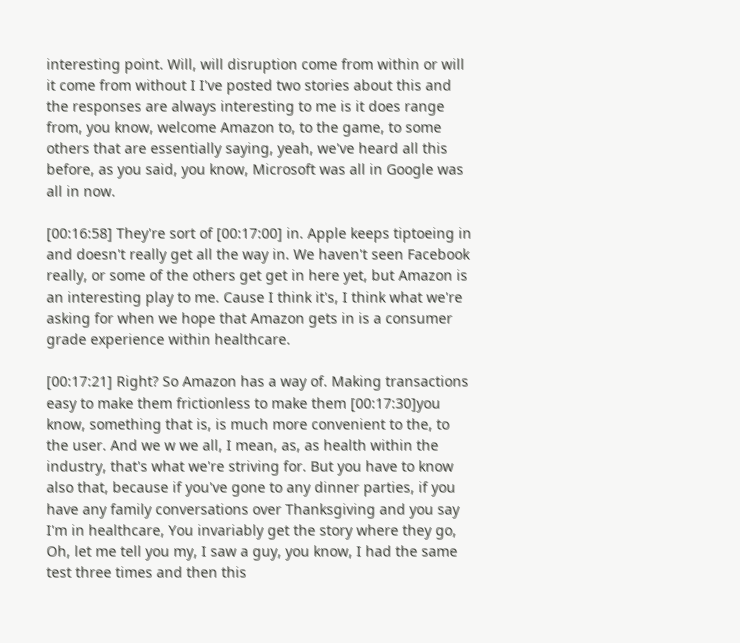interesting point. Will, will disruption come from within or will it come from without I I've posted two stories about this and the responses are always interesting to me is it does range from, you know, welcome Amazon to, to the game, to some others that are essentially saying, yeah, we've heard all this before, as you said, you know, Microsoft was all in Google was all in now.

[00:16:58] They're sort of [00:17:00] in. Apple keeps tiptoeing in and doesn't really get all the way in. We haven't seen Facebook really, or some of the others get get in here yet, but Amazon is an interesting play to me. Cause I think it's, I think what we're asking for when we hope that Amazon gets in is a consumer grade experience within healthcare.

[00:17:21] Right? So Amazon has a way of. Making transactions easy to make them frictionless to make them [00:17:30]you know, something that is, is much more convenient to the, to the user. And we w we all, I mean, as, as health within the industry, that's what we're striving for. But you have to know also that, because if you've gone to any dinner parties, if you have any family conversations over Thanksgiving and you say I'm in healthcare, You invariably get the story where they go, Oh, let me tell you my, I saw a guy, you know, I had the same test three times and then this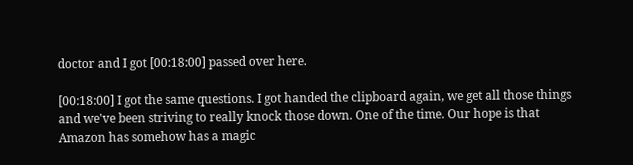doctor and I got [00:18:00] passed over here.

[00:18:00] I got the same questions. I got handed the clipboard again, we get all those things and we've been striving to really knock those down. One of the time. Our hope is that Amazon has somehow has a magic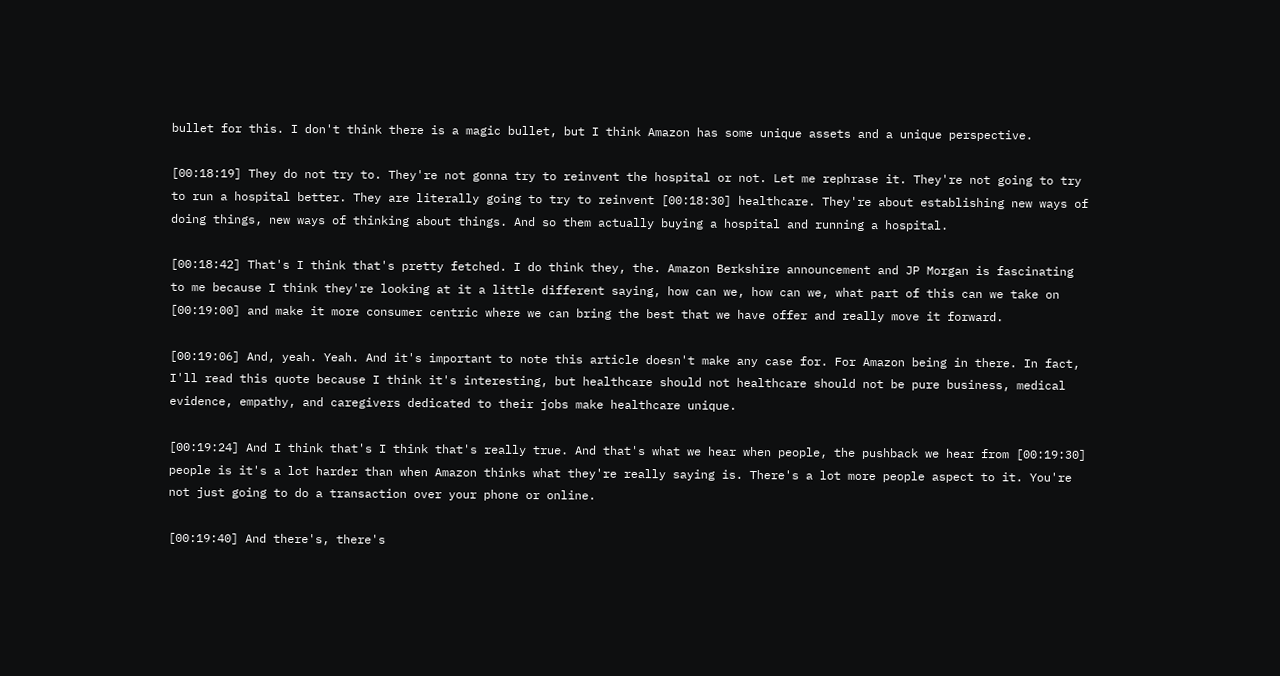bullet for this. I don't think there is a magic bullet, but I think Amazon has some unique assets and a unique perspective.

[00:18:19] They do not try to. They're not gonna try to reinvent the hospital or not. Let me rephrase it. They're not going to try to run a hospital better. They are literally going to try to reinvent [00:18:30] healthcare. They're about establishing new ways of doing things, new ways of thinking about things. And so them actually buying a hospital and running a hospital.

[00:18:42] That's I think that's pretty fetched. I do think they, the. Amazon Berkshire announcement and JP Morgan is fascinating to me because I think they're looking at it a little different saying, how can we, how can we, what part of this can we take on [00:19:00] and make it more consumer centric where we can bring the best that we have offer and really move it forward.

[00:19:06] And, yeah. Yeah. And it's important to note this article doesn't make any case for. For Amazon being in there. In fact, I'll read this quote because I think it's interesting, but healthcare should not healthcare should not be pure business, medical evidence, empathy, and caregivers dedicated to their jobs make healthcare unique.

[00:19:24] And I think that's I think that's really true. And that's what we hear when people, the pushback we hear from [00:19:30] people is it's a lot harder than when Amazon thinks what they're really saying is. There's a lot more people aspect to it. You're not just going to do a transaction over your phone or online.

[00:19:40] And there's, there's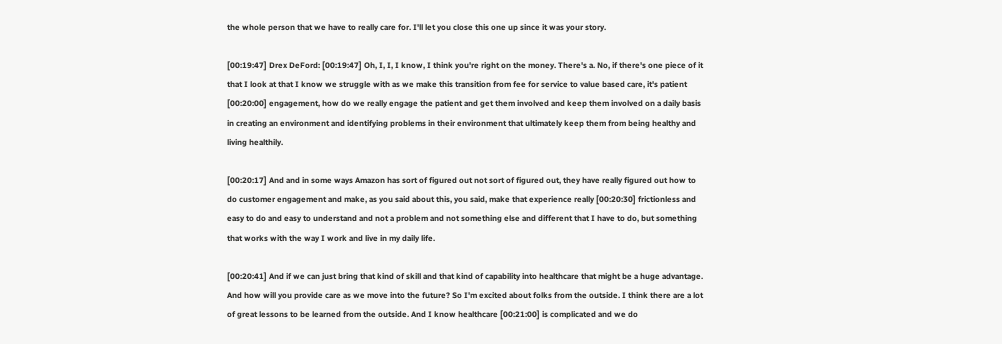the whole person that we have to really care for. I'll let you close this one up since it was your story.

[00:19:47] Drex DeFord: [00:19:47] Oh, I, I, I know, I think you're right on the money. There's a. No, if there's one piece of it that I look at that I know we struggle with as we make this transition from fee for service to value based care, it's patient [00:20:00] engagement, how do we really engage the patient and get them involved and keep them involved on a daily basis in creating an environment and identifying problems in their environment that ultimately keep them from being healthy and living healthily.

[00:20:17] And and in some ways Amazon has sort of figured out not sort of figured out, they have really figured out how to do customer engagement and make, as you said about this, you said, make that experience really [00:20:30] frictionless and easy to do and easy to understand and not a problem and not something else and different that I have to do, but something that works with the way I work and live in my daily life.

[00:20:41] And if we can just bring that kind of skill and that kind of capability into healthcare that might be a huge advantage. And how will you provide care as we move into the future? So I'm excited about folks from the outside. I think there are a lot of great lessons to be learned from the outside. And I know healthcare [00:21:00] is complicated and we do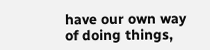have our own way of doing things,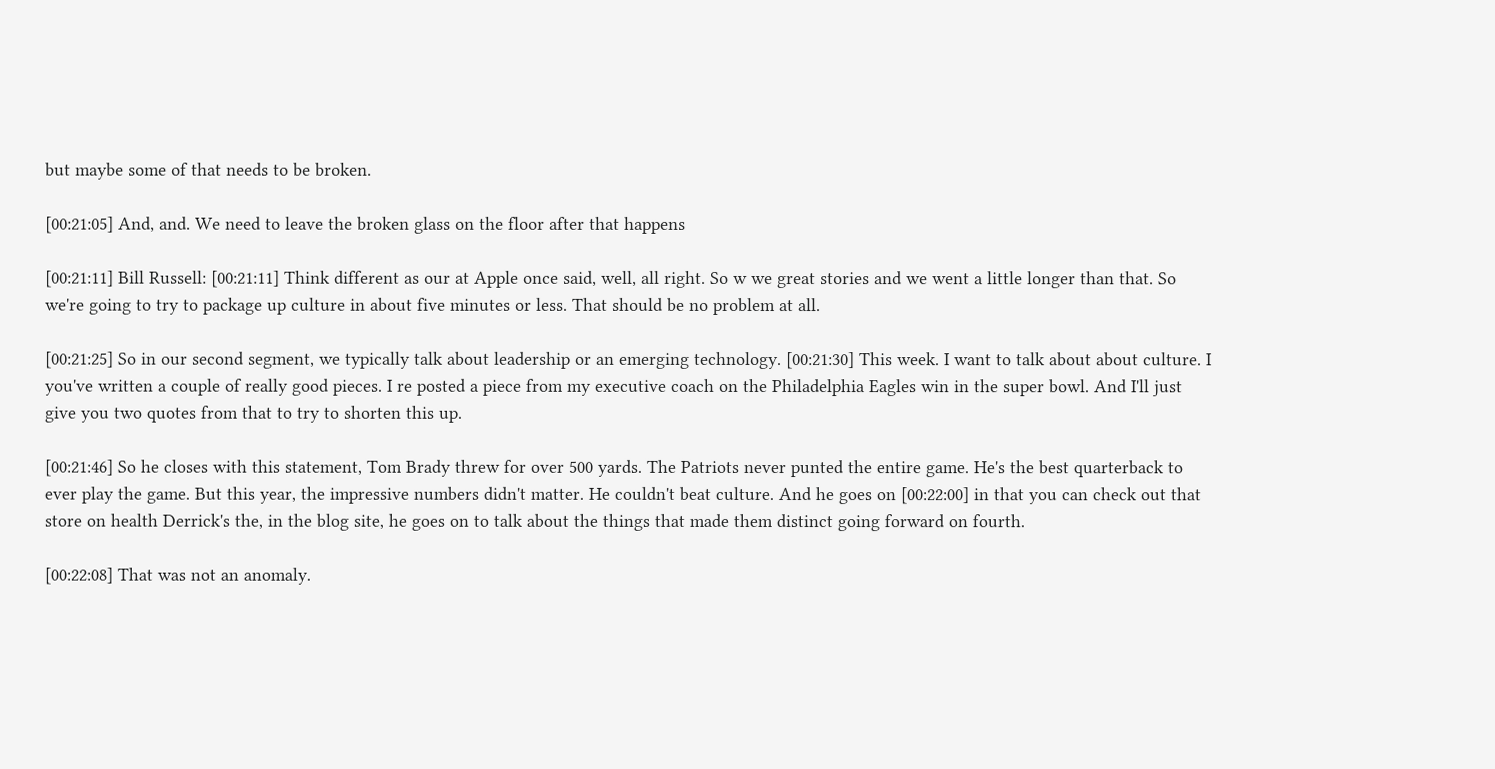but maybe some of that needs to be broken.

[00:21:05] And, and. We need to leave the broken glass on the floor after that happens

[00:21:11] Bill Russell: [00:21:11] Think different as our at Apple once said, well, all right. So w we great stories and we went a little longer than that. So we're going to try to package up culture in about five minutes or less. That should be no problem at all.

[00:21:25] So in our second segment, we typically talk about leadership or an emerging technology. [00:21:30] This week. I want to talk about about culture. I you've written a couple of really good pieces. I re posted a piece from my executive coach on the Philadelphia Eagles win in the super bowl. And I'll just give you two quotes from that to try to shorten this up.

[00:21:46] So he closes with this statement, Tom Brady threw for over 500 yards. The Patriots never punted the entire game. He's the best quarterback to ever play the game. But this year, the impressive numbers didn't matter. He couldn't beat culture. And he goes on [00:22:00] in that you can check out that store on health Derrick's the, in the blog site, he goes on to talk about the things that made them distinct going forward on fourth.

[00:22:08] That was not an anomaly.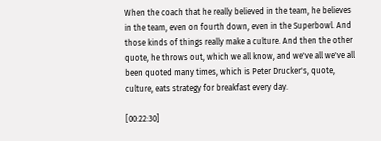When the coach that he really believed in the team, he believes in the team, even on fourth down, even in the Superbowl. And those kinds of things really make a culture. And then the other quote, he throws out, which we all know, and we've all we've all been quoted many times, which is Peter Drucker's, quote, culture, eats strategy for breakfast every day.

[00:22:30]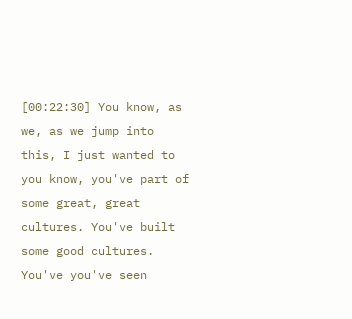[00:22:30] You know, as we, as we jump into this, I just wanted to you know, you've part of some great, great cultures. You've built some good cultures. You've you've seen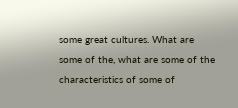some great cultures. What are some of the, what are some of the characteristics of some of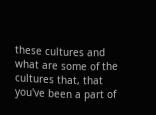these cultures and what are some of the cultures that, that you've been a part of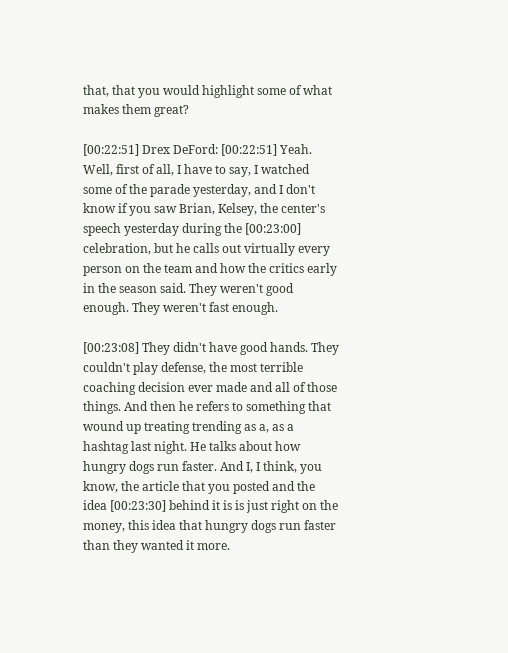that, that you would highlight some of what makes them great?

[00:22:51] Drex DeFord: [00:22:51] Yeah. Well, first of all, I have to say, I watched some of the parade yesterday, and I don't know if you saw Brian, Kelsey, the center's speech yesterday during the [00:23:00] celebration, but he calls out virtually every person on the team and how the critics early in the season said. They weren't good enough. They weren't fast enough.

[00:23:08] They didn't have good hands. They couldn't play defense, the most terrible coaching decision ever made and all of those things. And then he refers to something that wound up treating trending as a, as a hashtag last night. He talks about how hungry dogs run faster. And I, I think, you know, the article that you posted and the idea [00:23:30] behind it is is just right on the money, this idea that hungry dogs run faster than they wanted it more.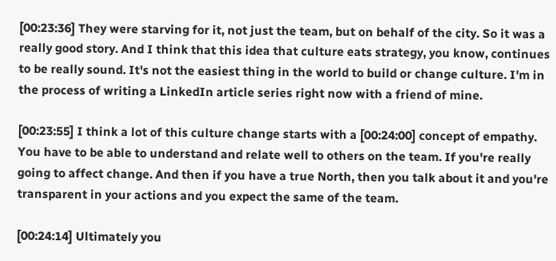[00:23:36] They were starving for it, not just the team, but on behalf of the city. So it was a really good story. And I think that this idea that culture eats strategy, you know, continues to be really sound. It's not the easiest thing in the world to build or change culture. I'm in the process of writing a LinkedIn article series right now with a friend of mine.

[00:23:55] I think a lot of this culture change starts with a [00:24:00] concept of empathy. You have to be able to understand and relate well to others on the team. If you're really going to affect change. And then if you have a true North, then you talk about it and you're transparent in your actions and you expect the same of the team.

[00:24:14] Ultimately you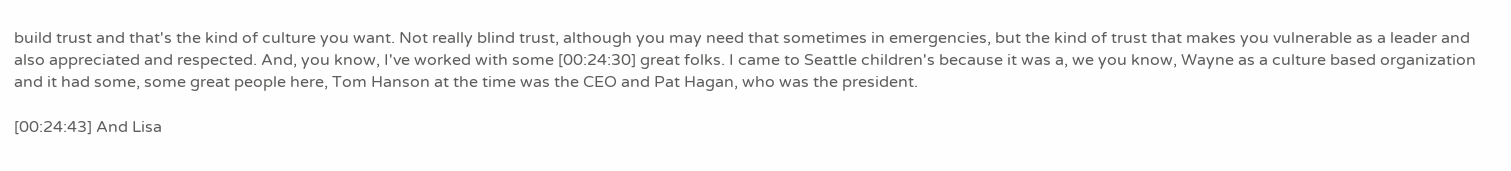build trust and that's the kind of culture you want. Not really blind trust, although you may need that sometimes in emergencies, but the kind of trust that makes you vulnerable as a leader and also appreciated and respected. And, you know, I've worked with some [00:24:30] great folks. I came to Seattle children's because it was a, we you know, Wayne as a culture based organization and it had some, some great people here, Tom Hanson at the time was the CEO and Pat Hagan, who was the president.

[00:24:43] And Lisa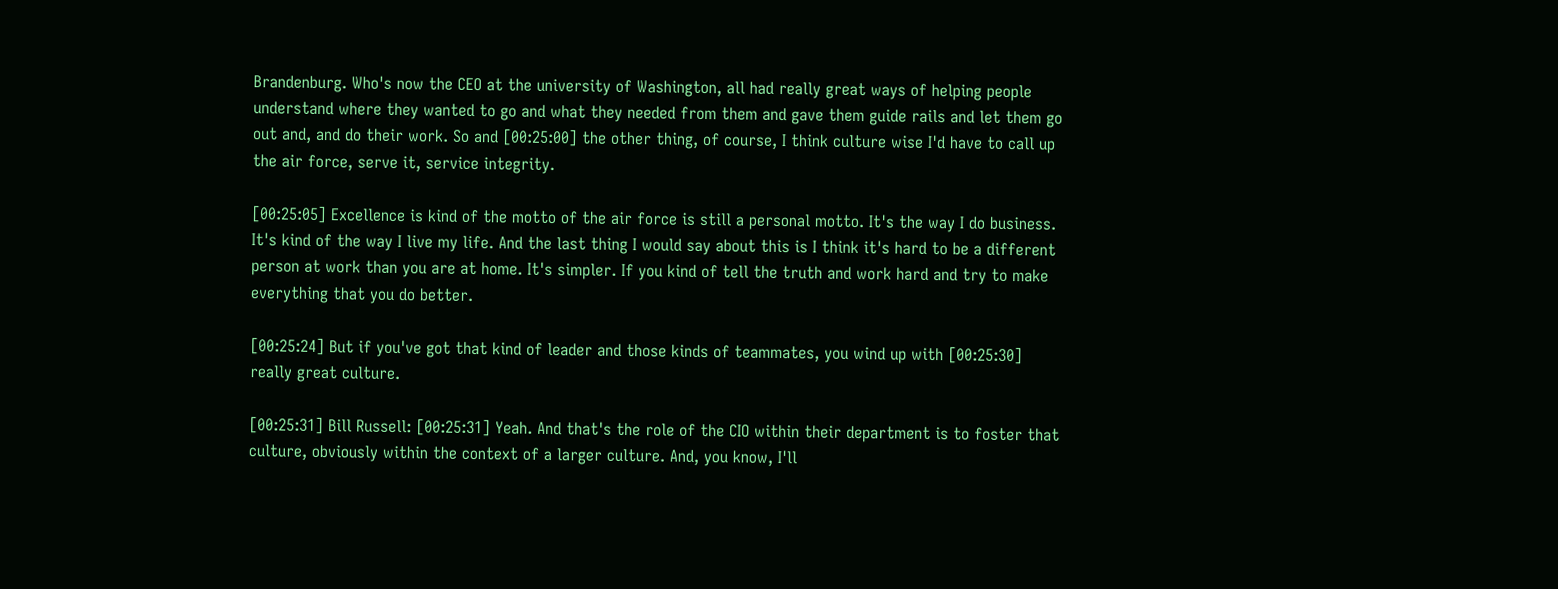Brandenburg. Who's now the CEO at the university of Washington, all had really great ways of helping people understand where they wanted to go and what they needed from them and gave them guide rails and let them go out and, and do their work. So and [00:25:00] the other thing, of course, I think culture wise I'd have to call up the air force, serve it, service integrity.

[00:25:05] Excellence is kind of the motto of the air force is still a personal motto. It's the way I do business. It's kind of the way I live my life. And the last thing I would say about this is I think it's hard to be a different person at work than you are at home. It's simpler. If you kind of tell the truth and work hard and try to make everything that you do better.

[00:25:24] But if you've got that kind of leader and those kinds of teammates, you wind up with [00:25:30] really great culture.

[00:25:31] Bill Russell: [00:25:31] Yeah. And that's the role of the CIO within their department is to foster that culture, obviously within the context of a larger culture. And, you know, I'll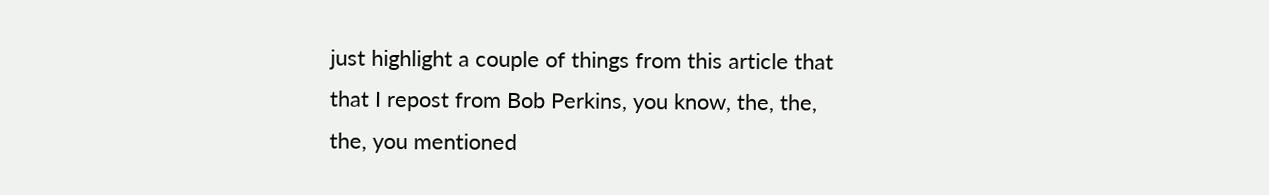just highlight a couple of things from this article that that I repost from Bob Perkins, you know, the, the, the, you mentioned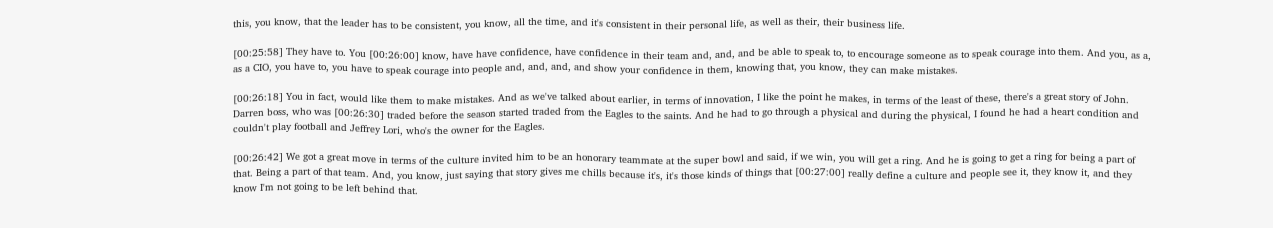this, you know, that the leader has to be consistent, you know, all the time, and it's consistent in their personal life, as well as their, their business life.

[00:25:58] They have to. You [00:26:00] know, have have confidence, have confidence in their team and, and, and be able to speak to, to encourage someone as to speak courage into them. And you, as a, as a CIO, you have to, you have to speak courage into people and, and, and, and show your confidence in them, knowing that, you know, they can make mistakes.

[00:26:18] You in fact, would like them to make mistakes. And as we've talked about earlier, in terms of innovation, I like the point he makes, in terms of the least of these, there's a great story of John. Darren boss, who was [00:26:30] traded before the season started traded from the Eagles to the saints. And he had to go through a physical and during the physical, I found he had a heart condition and couldn't play football and Jeffrey Lori, who's the owner for the Eagles.

[00:26:42] We got a great move in terms of the culture invited him to be an honorary teammate at the super bowl and said, if we win, you will get a ring. And he is going to get a ring for being a part of that. Being a part of that team. And, you know, just saying that story gives me chills because it's, it's those kinds of things that [00:27:00] really define a culture and people see it, they know it, and they know I'm not going to be left behind that.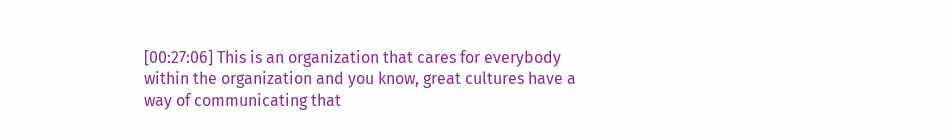[00:27:06] This is an organization that cares for everybody within the organization and you know, great cultures have a way of communicating that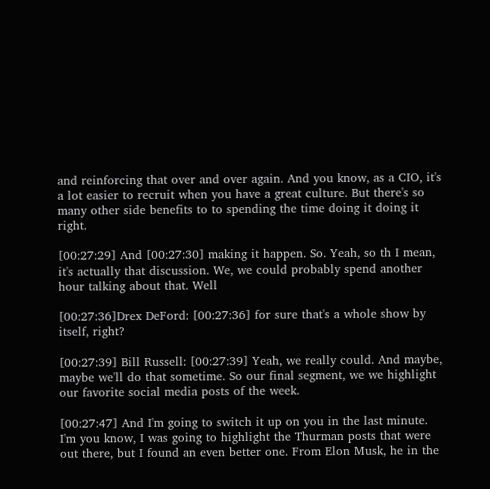and reinforcing that over and over again. And you know, as a CIO, it's a lot easier to recruit when you have a great culture. But there's so many other side benefits to to spending the time doing it doing it right.

[00:27:29] And [00:27:30] making it happen. So. Yeah, so th I mean, it's actually that discussion. We, we could probably spend another hour talking about that. Well

[00:27:36]Drex DeFord: [00:27:36] for sure that's a whole show by itself, right?

[00:27:39] Bill Russell: [00:27:39] Yeah, we really could. And maybe, maybe we'll do that sometime. So our final segment, we we highlight our favorite social media posts of the week.

[00:27:47] And I'm going to switch it up on you in the last minute. I'm you know, I was going to highlight the Thurman posts that were out there, but I found an even better one. From Elon Musk, he in the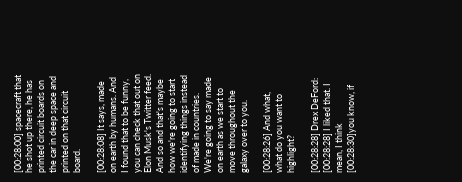[00:28:00] spacecraft that he shot up there, he has printed circuit boards on the car in deep space and printed on that circuit board.

[00:28:08] It says, made on earth by humans. And I found that to be funny, you can check that out on Elon Musk's Twitter feed. And so and that's maybe how we're going to start identifying things instead of made in countries. We're going to say made on earth as we start to move throughout the galaxy over to you.

[00:28:26] And what, what do you want to highlight?

[00:28:28] Drex DeFord: [00:28:28] I liked that. I mean, I think [00:28:30]you know, if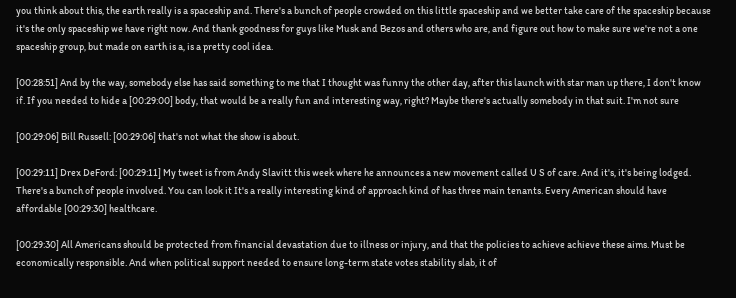you think about this, the earth really is a spaceship and. There's a bunch of people crowded on this little spaceship and we better take care of the spaceship because it's the only spaceship we have right now. And thank goodness for guys like Musk and Bezos and others who are, and figure out how to make sure we're not a one spaceship group, but made on earth is a, is a pretty cool idea.

[00:28:51] And by the way, somebody else has said something to me that I thought was funny the other day, after this launch with star man up there, I don't know if. If you needed to hide a [00:29:00] body, that would be a really fun and interesting way, right? Maybe there's actually somebody in that suit. I'm not sure

[00:29:06] Bill Russell: [00:29:06] that's not what the show is about.

[00:29:11] Drex DeFord: [00:29:11] My tweet is from Andy Slavitt this week where he announces a new movement called U S of care. And it's, it's being lodged. There's a bunch of people involved. You can look it It's a really interesting kind of approach kind of has three main tenants. Every American should have affordable [00:29:30] healthcare.

[00:29:30] All Americans should be protected from financial devastation due to illness or injury, and that the policies to achieve achieve these aims. Must be economically responsible. And when political support needed to ensure long-term state votes stability slab, it of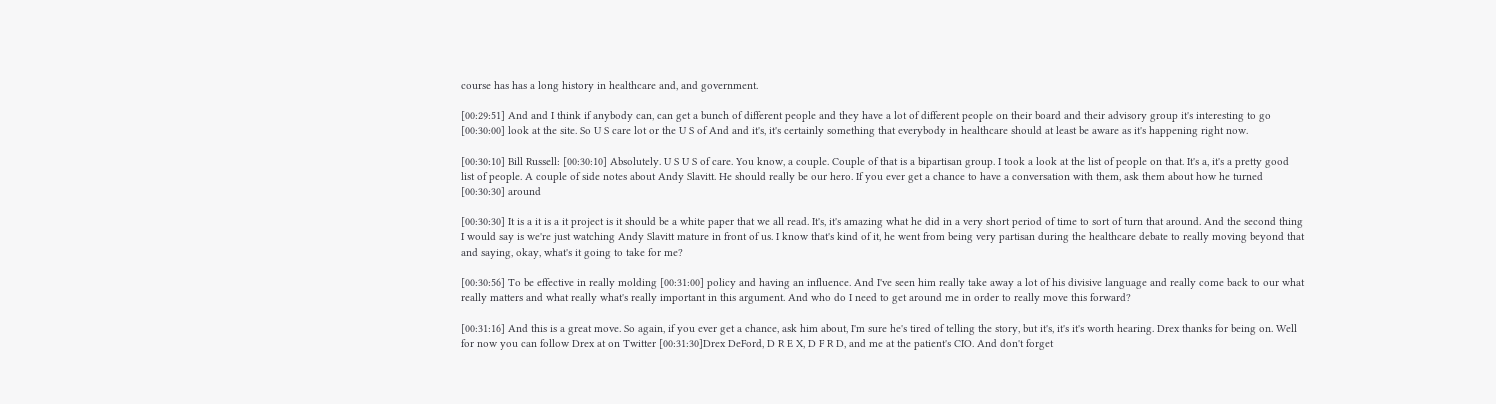course has has a long history in healthcare and, and government.

[00:29:51] And and I think if anybody can, can get a bunch of different people and they have a lot of different people on their board and their advisory group it's interesting to go [00:30:00] look at the site. So U S care lot or the U S of And and it's, it's certainly something that everybody in healthcare should at least be aware as it's happening right now.

[00:30:10] Bill Russell: [00:30:10] Absolutely. U S U S of care. You know, a couple. Couple of that is a bipartisan group. I took a look at the list of people on that. It's a, it's a pretty good list of people. A couple of side notes about Andy Slavitt. He should really be our hero. If you ever get a chance to have a conversation with them, ask them about how he turned [00:30:30] around

[00:30:30] It is a it is a it project is it should be a white paper that we all read. It's, it's amazing what he did in a very short period of time to sort of turn that around. And the second thing I would say is we're just watching Andy Slavitt mature in front of us. I know that's kind of it, he went from being very partisan during the healthcare debate to really moving beyond that and saying, okay, what's it going to take for me?

[00:30:56] To be effective in really molding [00:31:00] policy and having an influence. And I've seen him really take away a lot of his divisive language and really come back to our what really matters and what really what's really important in this argument. And who do I need to get around me in order to really move this forward?

[00:31:16] And this is a great move. So again, if you ever get a chance, ask him about, I'm sure he's tired of telling the story, but it's, it's it's worth hearing. Drex thanks for being on. Well for now you can follow Drex at on Twitter [00:31:30]Drex DeFord, D R E X, D F R D, and me at the patient's CIO. And don't forget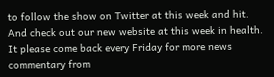to follow the show on Twitter at this week and hit. And check out our new website at this week in health. It please come back every Friday for more news commentary from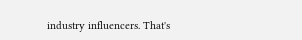industry influencers. That's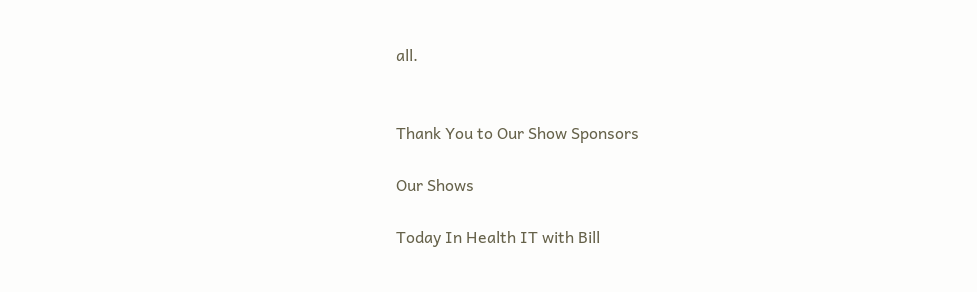all.


Thank You to Our Show Sponsors

Our Shows

Today In Health IT with Bill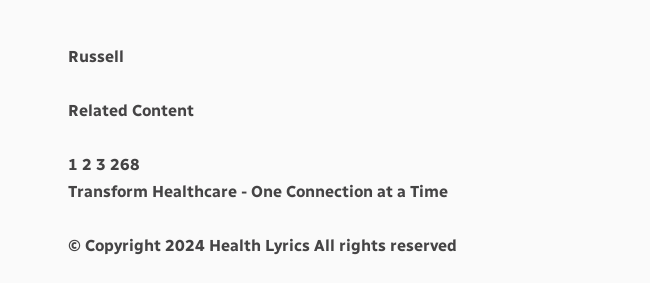Russell

Related Content

1 2 3 268
Transform Healthcare - One Connection at a Time

© Copyright 2024 Health Lyrics All rights reserved